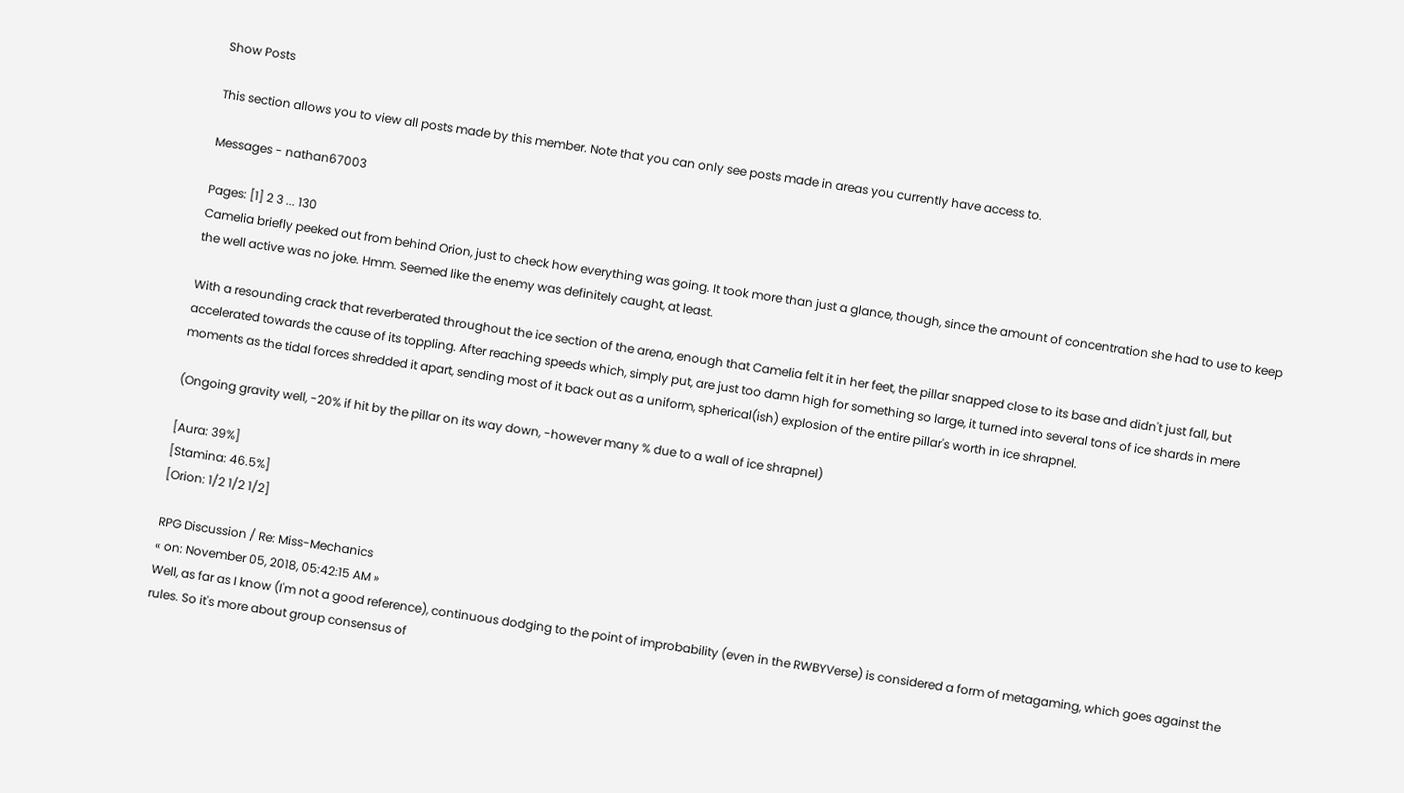Show Posts

This section allows you to view all posts made by this member. Note that you can only see posts made in areas you currently have access to.

Messages - nathan67003

Pages: [1] 2 3 ... 130
Camelia briefly peeked out from behind Orion, just to check how everything was going. It took more than just a glance, though, since the amount of concentration she had to use to keep the well active was no joke. Hmm. Seemed like the enemy was definitely caught, at least.

With a resounding crack that reverberated throughout the ice section of the arena, enough that Camelia felt it in her feet, the pillar snapped close to its base and didn't just fall, but accelerated towards the cause of its toppling. After reaching speeds which, simply put, are just too damn high for something so large, it turned into several tons of ice shards in mere moments as the tidal forces shredded it apart, sending most of it back out as a uniform, spherical(ish) explosion of the entire pillar's worth in ice shrapnel.

(Ongoing gravity well, -20% if hit by the pillar on its way down, -however many % due to a wall of ice shrapnel)

[Aura: 39%]
[Stamina: 46.5%]
[Orion: 1/2 1/2 1/2]

RPG Discussion / Re: Miss-Mechanics
« on: November 05, 2018, 05:42:15 AM »
Well, as far as I know (I'm not a good reference), continuous dodging to the point of improbability (even in the RWBYVerse) is considered a form of metagaming, which goes against the rules. So it's more about group consensus of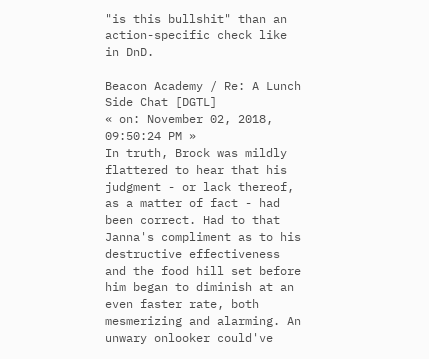"is this bullshit" than an action-specific check like in DnD.

Beacon Academy / Re: A Lunch Side Chat [DGTL]
« on: November 02, 2018, 09:50:24 PM »
In truth, Brock was mildly flattered to hear that his judgment - or lack thereof, as a matter of fact - had been correct. Had to that Janna's compliment as to his destructive effectiveness and the food hill set before him began to diminish at an even faster rate, both mesmerizing and alarming. An unwary onlooker could've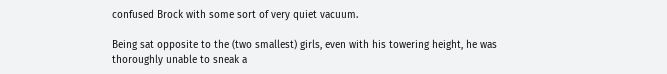confused Brock with some sort of very quiet vacuum.

Being sat opposite to the (two smallest) girls, even with his towering height, he was thoroughly unable to sneak a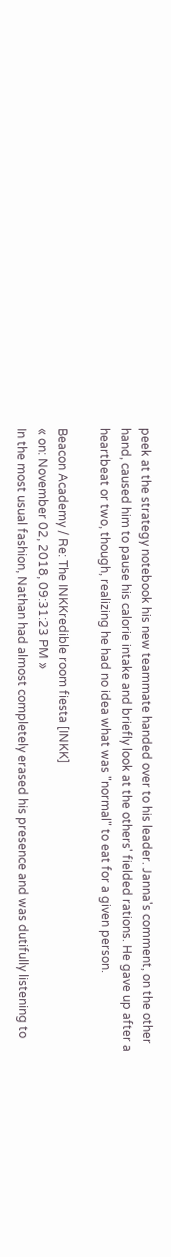peek at the strategy notebook his new teammate handed over to his leader. Janna's comment, on the other hand, caused him to pause his calorie intake and briefly look at the others' fielded rations. He gave up after a heartbeat or two, though, realizing he had no idea what was "normal" to eat for a given person.

Beacon Academy / Re: The INKKredible room fiesta [INKK]
« on: November 02, 2018, 09:31:23 PM »
In the most usual fashion, Nathan had almost completely erased his presence and was dutifully listening to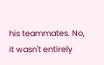his teammates. No, it wasn't entirely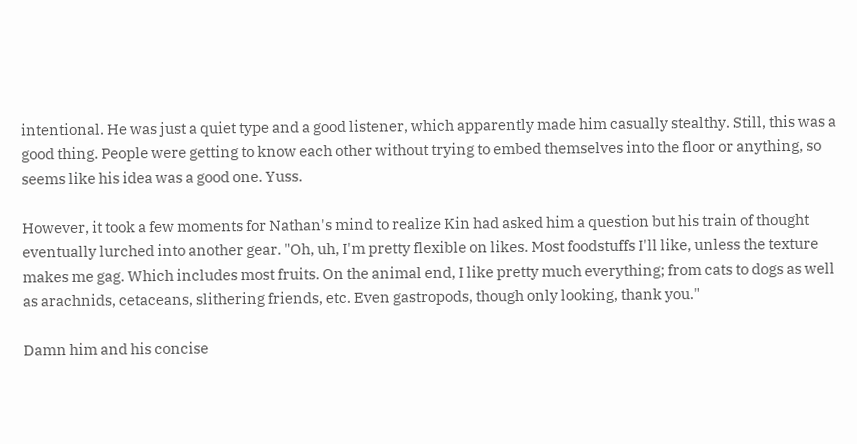intentional. He was just a quiet type and a good listener, which apparently made him casually stealthy. Still, this was a good thing. People were getting to know each other without trying to embed themselves into the floor or anything, so seems like his idea was a good one. Yuss.

However, it took a few moments for Nathan's mind to realize Kin had asked him a question but his train of thought eventually lurched into another gear. "Oh, uh, I'm pretty flexible on likes. Most foodstuffs I'll like, unless the texture makes me gag. Which includes most fruits. On the animal end, I like pretty much everything; from cats to dogs as well as arachnids, cetaceans, slithering friends, etc. Even gastropods, though only looking, thank you."

Damn him and his concise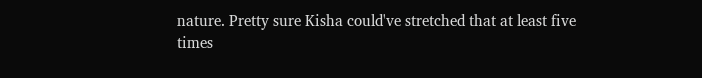nature. Pretty sure Kisha could've stretched that at least five times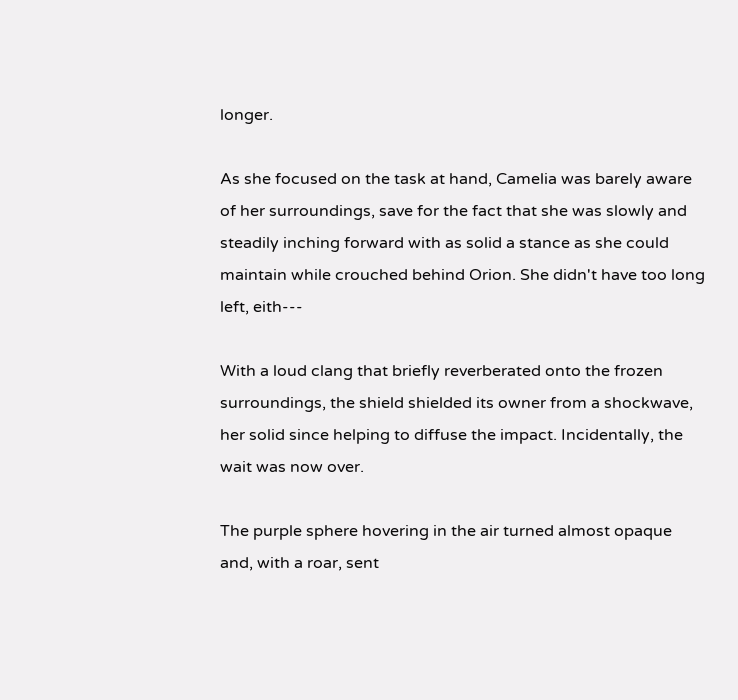longer.

As she focused on the task at hand, Camelia was barely aware of her surroundings, save for the fact that she was slowly and steadily inching forward with as solid a stance as she could maintain while crouched behind Orion. She didn't have too long left, eith---

With a loud clang that briefly reverberated onto the frozen surroundings, the shield shielded its owner from a shockwave, her solid since helping to diffuse the impact. Incidentally, the wait was now over.

The purple sphere hovering in the air turned almost opaque and, with a roar, sent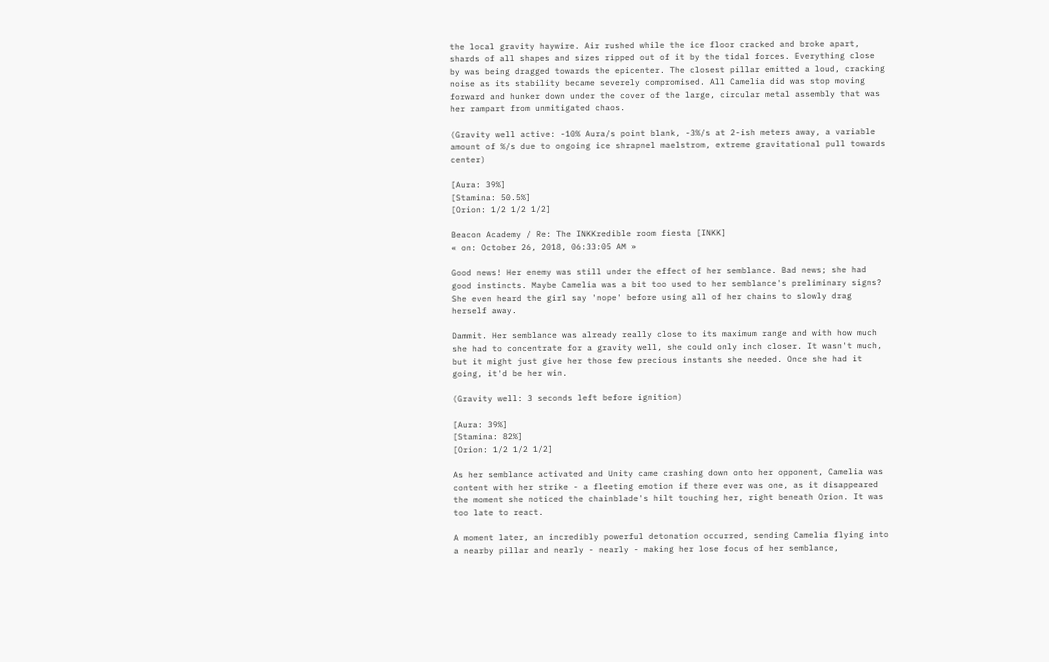the local gravity haywire. Air rushed while the ice floor cracked and broke apart, shards of all shapes and sizes ripped out of it by the tidal forces. Everything close by was being dragged towards the epicenter. The closest pillar emitted a loud, cracking noise as its stability became severely compromised. All Camelia did was stop moving forward and hunker down under the cover of the large, circular metal assembly that was her rampart from unmitigated chaos.

(Gravity well active: -10% Aura/s point blank, -3%/s at 2-ish meters away, a variable amount of %/s due to ongoing ice shrapnel maelstrom, extreme gravitational pull towards center)

[Aura: 39%]
[Stamina: 50.5%]
[Orion: 1/2 1/2 1/2]

Beacon Academy / Re: The INKKredible room fiesta [INKK]
« on: October 26, 2018, 06:33:05 AM »

Good news! Her enemy was still under the effect of her semblance. Bad news; she had good instincts. Maybe Camelia was a bit too used to her semblance's preliminary signs? She even heard the girl say 'nope' before using all of her chains to slowly drag herself away.

Dammit. Her semblance was already really close to its maximum range and with how much she had to concentrate for a gravity well, she could only inch closer. It wasn't much, but it might just give her those few precious instants she needed. Once she had it going, it'd be her win.

(Gravity well: 3 seconds left before ignition)

[Aura: 39%]
[Stamina: 82%]
[Orion: 1/2 1/2 1/2]

As her semblance activated and Unity came crashing down onto her opponent, Camelia was content with her strike - a fleeting emotion if there ever was one, as it disappeared the moment she noticed the chainblade's hilt touching her, right beneath Orion. It was too late to react.

A moment later, an incredibly powerful detonation occurred, sending Camelia flying into a nearby pillar and nearly - nearly - making her lose focus of her semblance,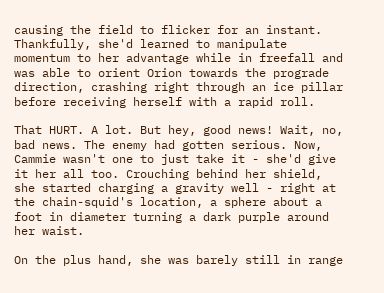causing the field to flicker for an instant. Thankfully, she'd learned to manipulate momentum to her advantage while in freefall and was able to orient Orion towards the prograde direction, crashing right through an ice pillar before receiving herself with a rapid roll.

That HURT. A lot. But hey, good news! Wait, no, bad news. The enemy had gotten serious. Now, Cammie wasn't one to just take it - she'd give it her all too. Crouching behind her shield, she started charging a gravity well - right at the chain-squid's location, a sphere about a foot in diameter turning a dark purple around her waist.

On the plus hand, she was barely still in range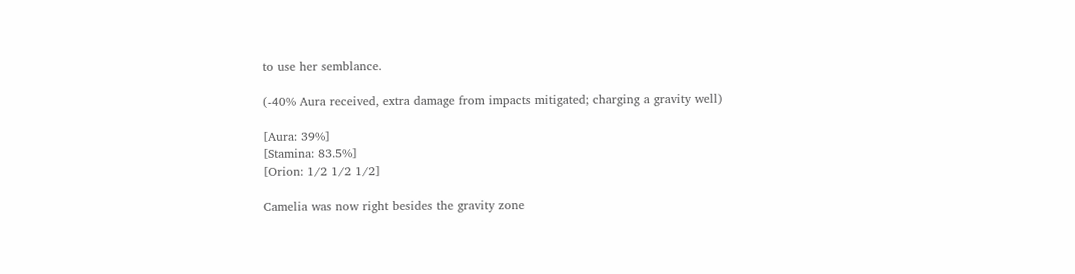to use her semblance.

(-40% Aura received, extra damage from impacts mitigated; charging a gravity well)

[Aura: 39%]
[Stamina: 83.5%]
[Orion: 1/2 1/2 1/2]

Camelia was now right besides the gravity zone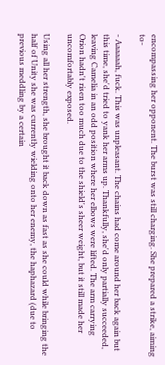encompassing her opponent. The burst was still charging. She prepared a strike, aiming to-

- Aaaaaah, fuck. This was unpleasant. The chains had come around her back again but this time, she'd tried to yank her arms up. Thankfully, she'd only partially succeeded, leaving Camelia in an odd position where her elbows were lifted. The arm carrying Orion hadn't risen too much due to the shield's sheer weight, but it still made her uncomfortably exposed.

Using all her strength, she brought it back down as fast as she could while bringing the half of Unity she was currently wielding onto her enemy, the haphazard (due to previous meddling by a certain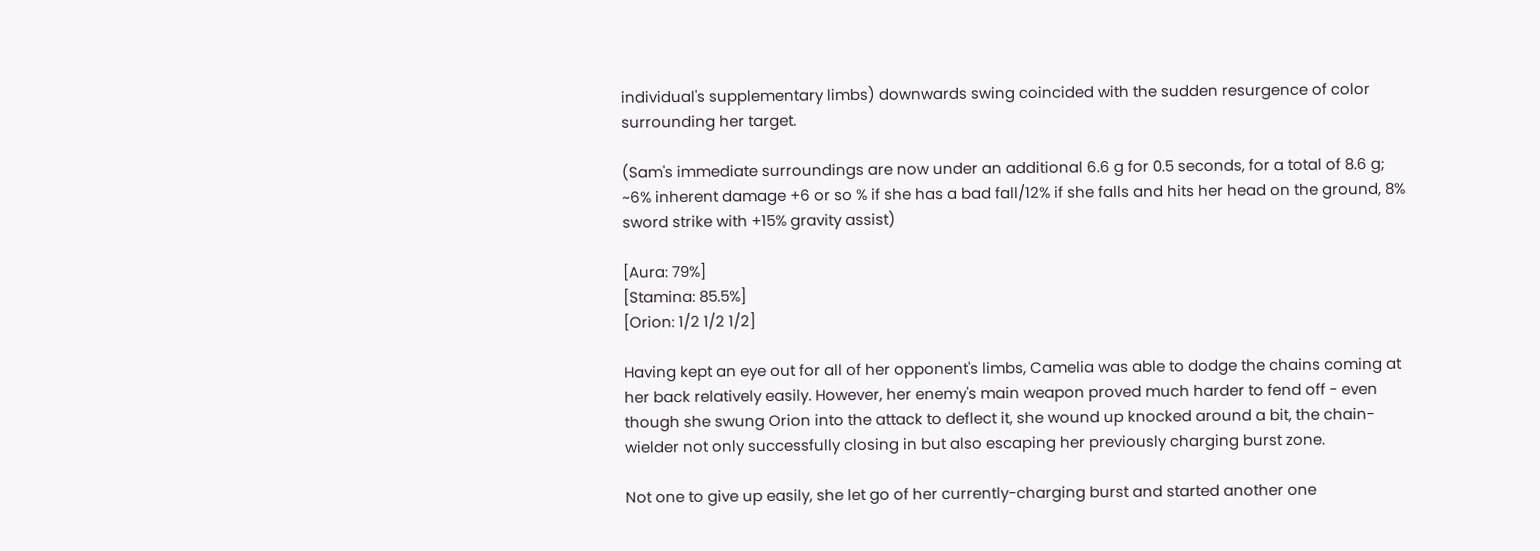individual's supplementary limbs) downwards swing coincided with the sudden resurgence of color surrounding her target.

(Sam's immediate surroundings are now under an additional 6.6 g for 0.5 seconds, for a total of 8.6 g; ~6% inherent damage +6 or so % if she has a bad fall/12% if she falls and hits her head on the ground, 8% sword strike with +15% gravity assist)

[Aura: 79%]
[Stamina: 85.5%]
[Orion: 1/2 1/2 1/2]

Having kept an eye out for all of her opponent's limbs, Camelia was able to dodge the chains coming at her back relatively easily. However, her enemy's main weapon proved much harder to fend off - even though she swung Orion into the attack to deflect it, she wound up knocked around a bit, the chain-wielder not only successfully closing in but also escaping her previously charging burst zone.

Not one to give up easily, she let go of her currently-charging burst and started another one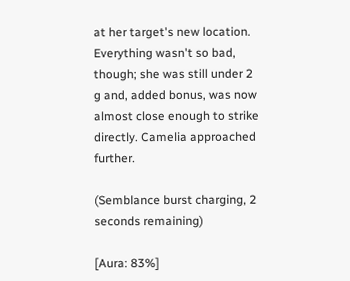at her target's new location. Everything wasn't so bad, though; she was still under 2 g and, added bonus, was now almost close enough to strike directly. Camelia approached further.

(Semblance burst charging, 2 seconds remaining)

[Aura: 83%]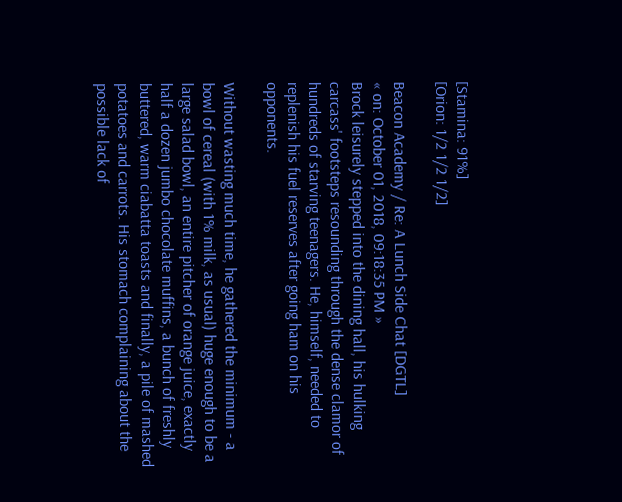[Stamina: 91%]
[Orion: 1/2 1/2 1/2]

Beacon Academy / Re: A Lunch Side Chat [DGTL]
« on: October 01, 2018, 09:18:35 PM »
Brock leisurely stepped into the dining hall, his hulking carcass' footsteps resounding through the dense clamor of hundreds of starving teenagers. He, himself, needed to replenish his fuel reserves after going ham on his opponents.

Without wasting much time, he gathered the minimum - a bowl of cereal (with 1% milk, as usual) huge enough to be a large salad bowl, an entire pitcher of orange juice, exactly half a dozen jumbo chocolate muffins, a bunch of freshly buttered, warm ciabatta toasts and finally, a pile of mashed potatoes and carrots. His stomach complaining about the possible lack of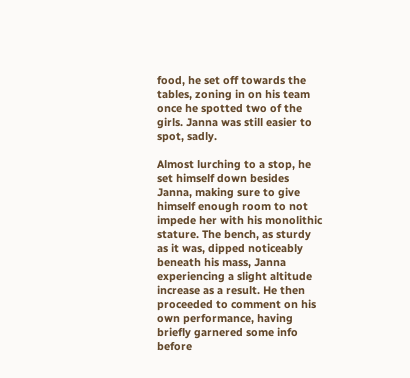food, he set off towards the tables, zoning in on his team once he spotted two of the girls. Janna was still easier to spot, sadly.

Almost lurching to a stop, he set himself down besides Janna, making sure to give himself enough room to not impede her with his monolithic stature. The bench, as sturdy as it was, dipped noticeably beneath his mass, Janna experiencing a slight altitude increase as a result. He then proceeded to comment on his own performance, having briefly garnered some info before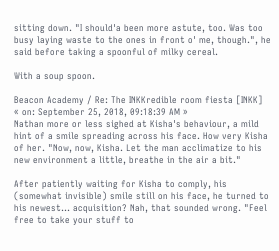sitting down. "I should'a been more astute, too. Was too busy laying waste to the ones in front o' me, though.", he said before taking a spoonful of milky cereal.

With a soup spoon.

Beacon Academy / Re: The INKKredible room fiesta [INKK]
« on: September 25, 2018, 09:18:39 AM »
Nathan more or less sighed at Kisha's behaviour, a mild hint of a smile spreading across his face. How very Kisha of her. "Now, now, Kisha. Let the man acclimatize to his new environment a little, breathe in the air a bit."

After patiently waiting for Kisha to comply, his (somewhat invisible) smile still on his face, he turned to his newest... acquisition? Nah, that sounded wrong. "Feel free to take your stuff to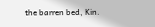the barren bed, Kin.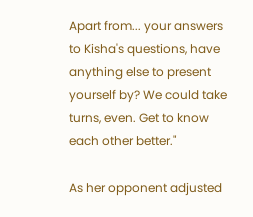Apart from... your answers to Kisha's questions, have anything else to present yourself by? We could take turns, even. Get to know each other better."

As her opponent adjusted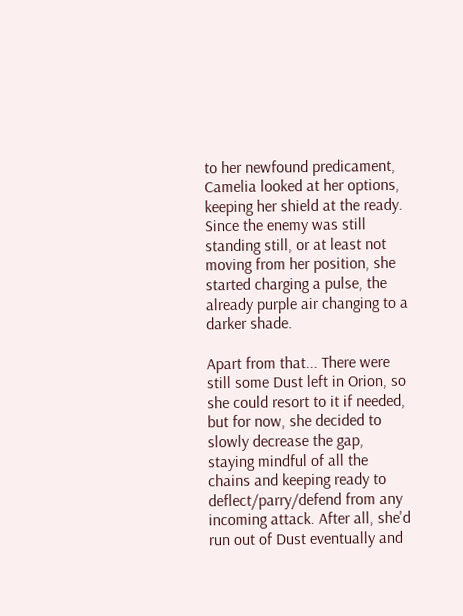to her newfound predicament, Camelia looked at her options, keeping her shield at the ready. Since the enemy was still standing still, or at least not moving from her position, she started charging a pulse, the already purple air changing to a darker shade.

Apart from that... There were still some Dust left in Orion, so she could resort to it if needed, but for now, she decided to slowly decrease the gap, staying mindful of all the chains and keeping ready to deflect/parry/defend from any incoming attack. After all, she'd run out of Dust eventually and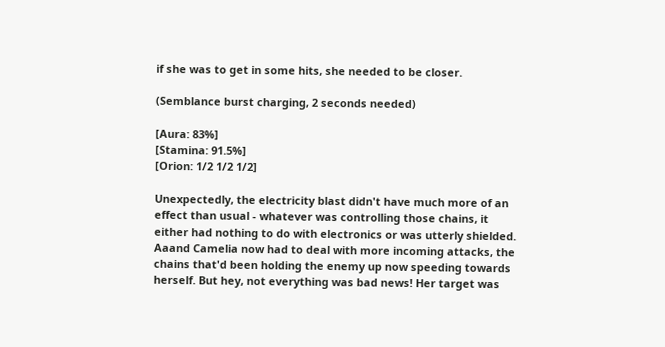if she was to get in some hits, she needed to be closer.

(Semblance burst charging, 2 seconds needed)

[Aura: 83%]
[Stamina: 91.5%]
[Orion: 1/2 1/2 1/2]

Unexpectedly, the electricity blast didn't have much more of an effect than usual - whatever was controlling those chains, it either had nothing to do with electronics or was utterly shielded. Aaand Camelia now had to deal with more incoming attacks, the chains that'd been holding the enemy up now speeding towards herself. But hey, not everything was bad news! Her target was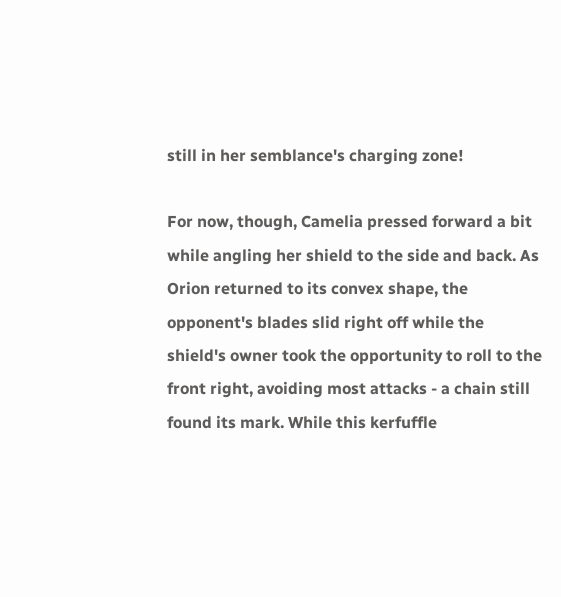still in her semblance's charging zone!

For now, though, Camelia pressed forward a bit while angling her shield to the side and back. As Orion returned to its convex shape, the opponent's blades slid right off while the shield's owner took the opportunity to roll to the front right, avoiding most attacks - a chain still found its mark. While this kerfuffle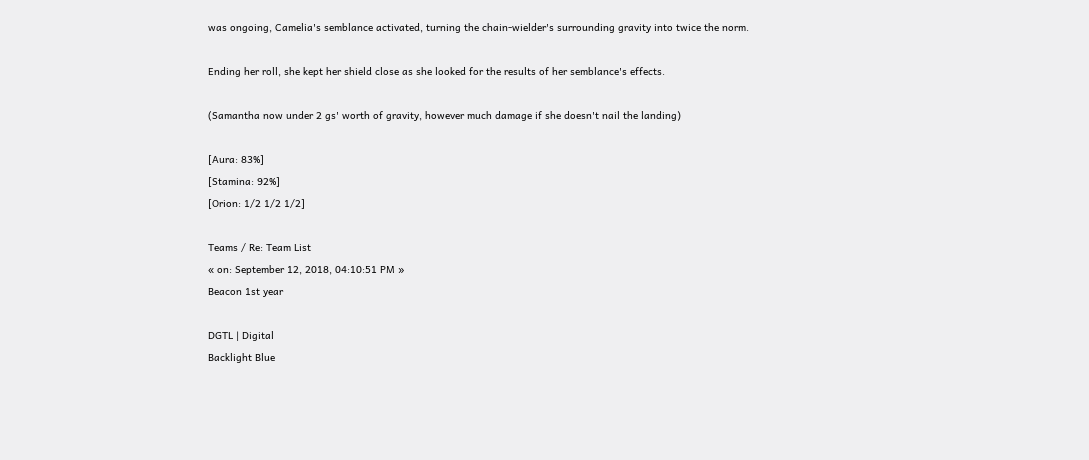was ongoing, Camelia's semblance activated, turning the chain-wielder's surrounding gravity into twice the norm.

Ending her roll, she kept her shield close as she looked for the results of her semblance's effects.

(Samantha now under 2 gs' worth of gravity, however much damage if she doesn't nail the landing)

[Aura: 83%]
[Stamina: 92%]
[Orion: 1/2 1/2 1/2]

Teams / Re: Team List
« on: September 12, 2018, 04:10:51 PM »
Beacon 1st year

DGTL | Digital
Backlight Blue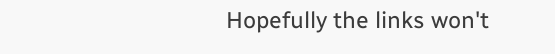Hopefully the links won't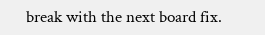break with the next board fix.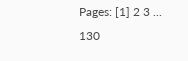Pages: [1] 2 3 ... 130